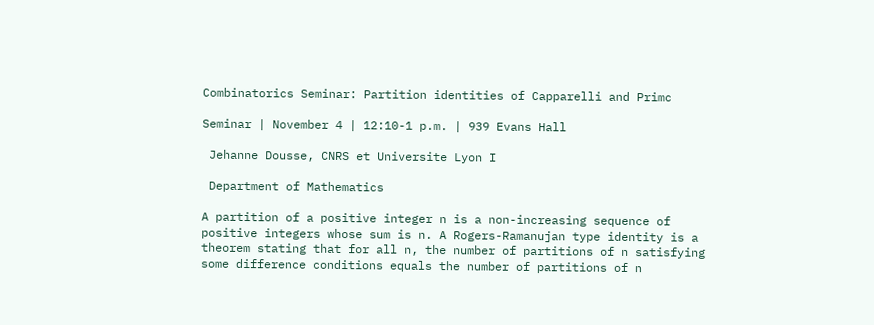Combinatorics Seminar: Partition identities of Capparelli and Primc

Seminar | November 4 | 12:10-1 p.m. | 939 Evans Hall

 Jehanne Dousse, CNRS et Universite Lyon I

 Department of Mathematics

A partition of a positive integer n is a non-increasing sequence of positive integers whose sum is n. A Rogers-Ramanujan type identity is a theorem stating that for all n, the number of partitions of n satisfying some difference conditions equals the number of partitions of n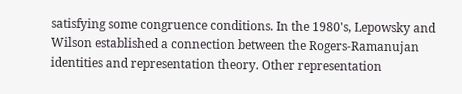satisfying some congruence conditions. In the 1980's, Lepowsky and Wilson established a connection between the Rogers-Ramanujan identities and representation theory. Other representation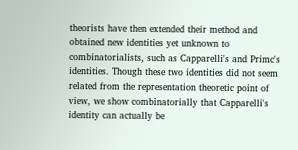theorists have then extended their method and obtained new identities yet unknown to combinatorialists, such as Capparelli's and Primc's identities. Though these two identities did not seem related from the representation theoretic point of view, we show combinatorially that Capparelli's identity can actually be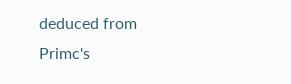deduced from Primc's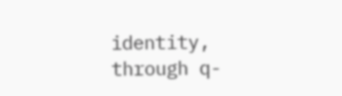identity, through q-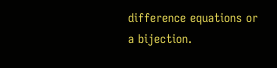difference equations or a bijection.